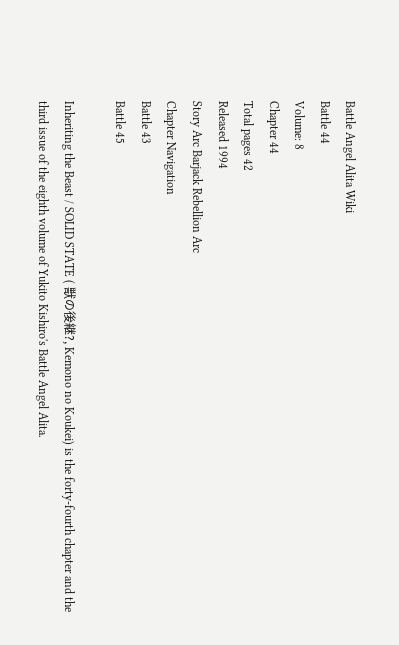Battle Angel Alita Wiki
Battle 44
Volume: 8
Chapter 44
Total pages 42
Released 1994
Story Arc Barjack Rebellion Arc
Chapter Navigation
Battle 43
Battle 45

Inheriting the Beast / SOLID STATE ( 獣の後継?, Kemono no Koukei) is the forty-fourth chapter and the third issue of the eighth volume of Yukito Kishiro's Battle Angel Alita.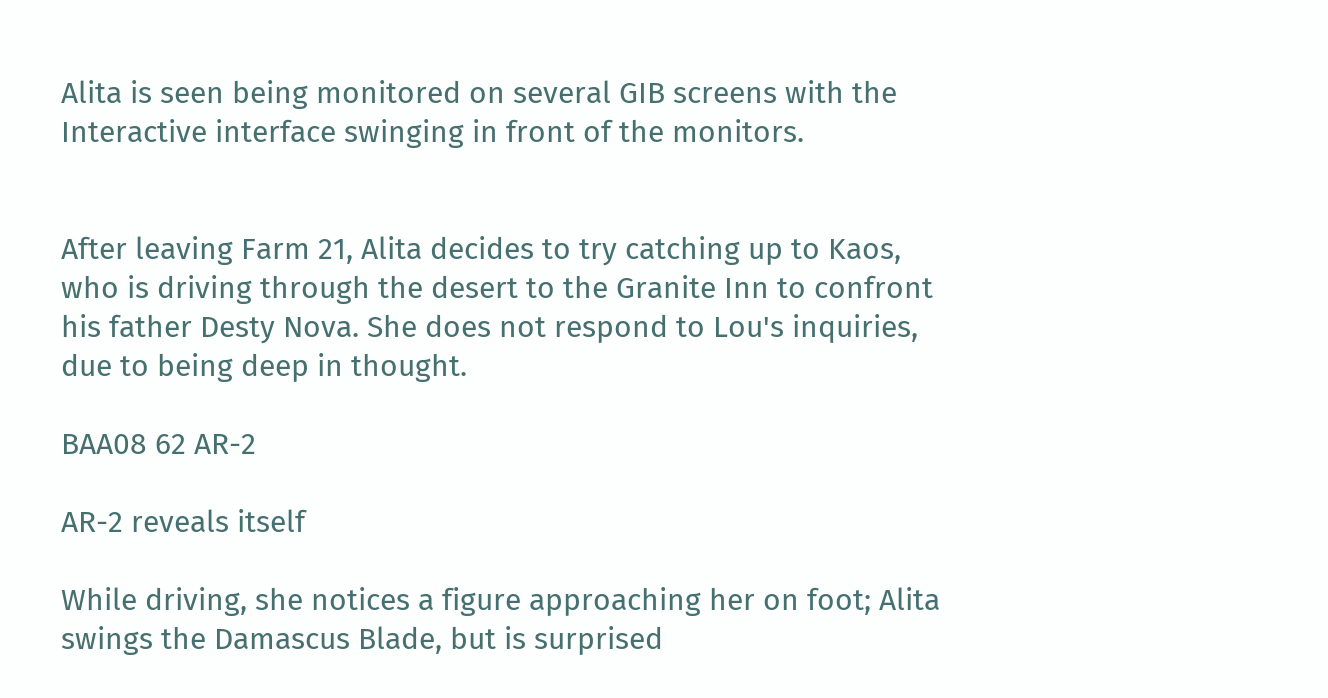Alita is seen being monitored on several GIB screens with the Interactive interface swinging in front of the monitors.


After leaving Farm 21, Alita decides to try catching up to Kaos, who is driving through the desert to the Granite Inn to confront his father Desty Nova. She does not respond to Lou's inquiries, due to being deep in thought.

BAA08 62 AR-2

AR-2 reveals itself

While driving, she notices a figure approaching her on foot; Alita swings the Damascus Blade, but is surprised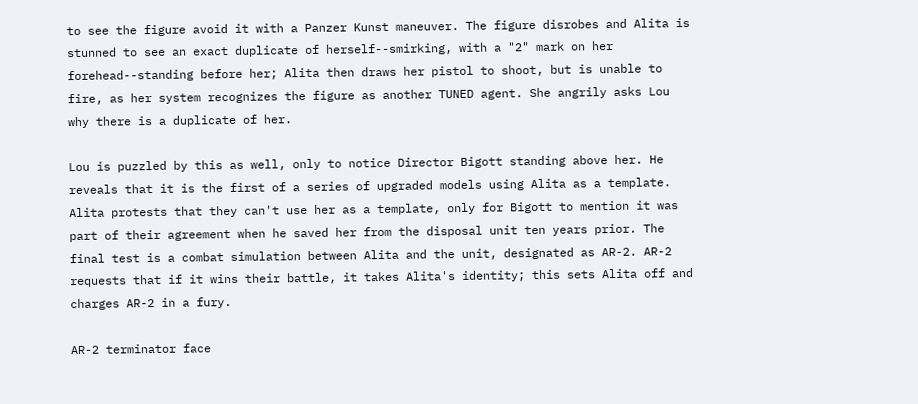to see the figure avoid it with a Panzer Kunst maneuver. The figure disrobes and Alita is stunned to see an exact duplicate of herself--smirking, with a "2" mark on her forehead--standing before her; Alita then draws her pistol to shoot, but is unable to fire, as her system recognizes the figure as another TUNED agent. She angrily asks Lou why there is a duplicate of her.

Lou is puzzled by this as well, only to notice Director Bigott standing above her. He reveals that it is the first of a series of upgraded models using Alita as a template. Alita protests that they can't use her as a template, only for Bigott to mention it was part of their agreement when he saved her from the disposal unit ten years prior. The final test is a combat simulation between Alita and the unit, designated as AR-2. AR-2 requests that if it wins their battle, it takes Alita's identity; this sets Alita off and charges AR-2 in a fury.

AR-2 terminator face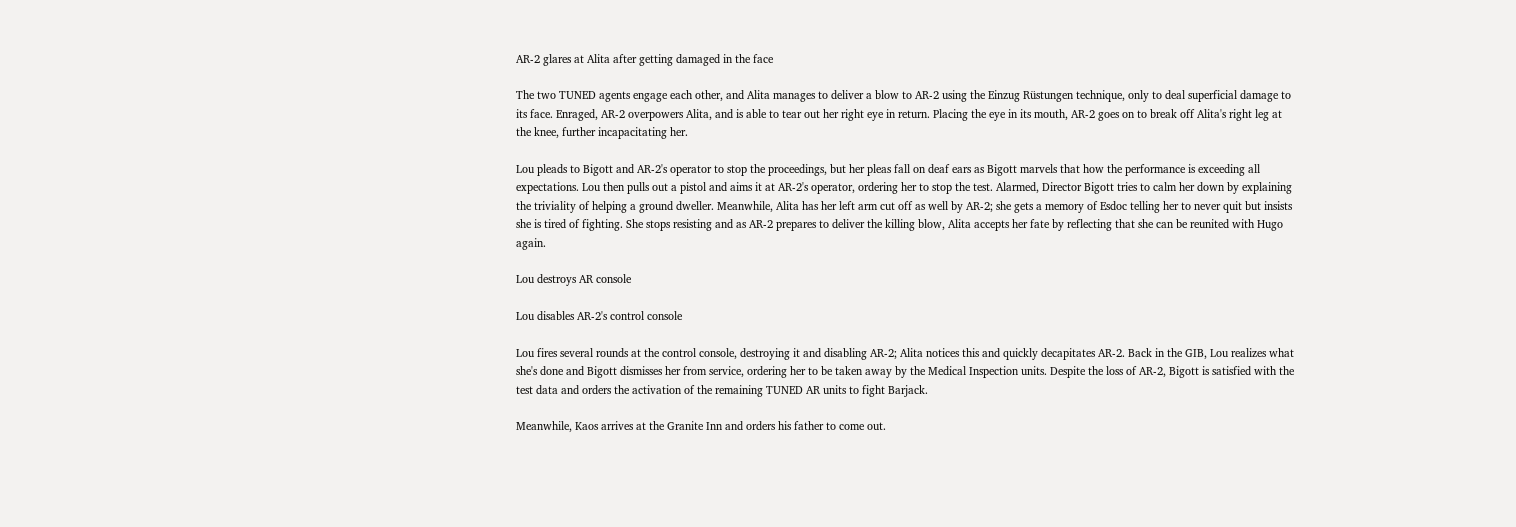AR-2 glares at Alita after getting damaged in the face

The two TUNED agents engage each other, and Alita manages to deliver a blow to AR-2 using the Einzug Rüstungen technique, only to deal superficial damage to its face. Enraged, AR-2 overpowers Alita, and is able to tear out her right eye in return. Placing the eye in its mouth, AR-2 goes on to break off Alita's right leg at the knee, further incapacitating her.

Lou pleads to Bigott and AR-2's operator to stop the proceedings, but her pleas fall on deaf ears as Bigott marvels that how the performance is exceeding all expectations. Lou then pulls out a pistol and aims it at AR-2's operator, ordering her to stop the test. Alarmed, Director Bigott tries to calm her down by explaining the triviality of helping a ground dweller. Meanwhile, Alita has her left arm cut off as well by AR-2; she gets a memory of Esdoc telling her to never quit but insists she is tired of fighting. She stops resisting and as AR-2 prepares to deliver the killing blow, Alita accepts her fate by reflecting that she can be reunited with Hugo again.

Lou destroys AR console

Lou disables AR-2's control console

Lou fires several rounds at the control console, destroying it and disabling AR-2; Alita notices this and quickly decapitates AR-2. Back in the GIB, Lou realizes what she's done and Bigott dismisses her from service, ordering her to be taken away by the Medical Inspection units. Despite the loss of AR-2, Bigott is satisfied with the test data and orders the activation of the remaining TUNED AR units to fight Barjack.

Meanwhile, Kaos arrives at the Granite Inn and orders his father to come out.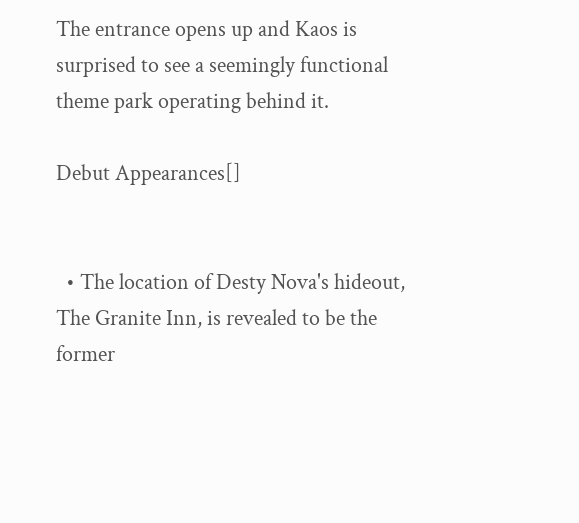The entrance opens up and Kaos is surprised to see a seemingly functional theme park operating behind it.

Debut Appearances[]


  • The location of Desty Nova's hideout, The Granite Inn, is revealed to be the former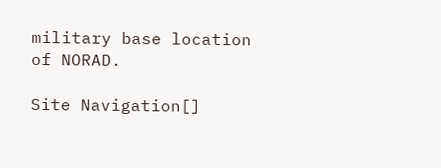military base location of NORAD.

Site Navigation[]